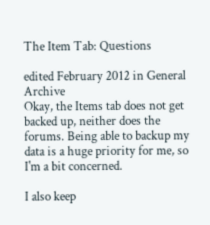The Item Tab: Questions

edited February 2012 in General Archive
Okay, the Items tab does not get backed up, neither does the forums. Being able to backup my data is a huge priority for me, so I'm a bit concerned.

I also keep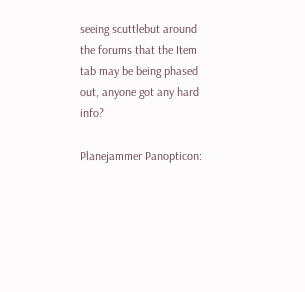seeing scuttlebut around the forums that the Item tab may be being phased out, anyone got any hard info?

Planejammer Panopticon: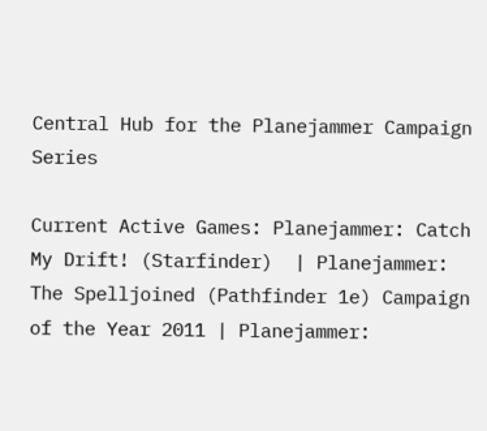Central Hub for the Planejammer Campaign Series

Current Active Games: Planejammer: Catch My Drift! (Starfinder)  | Planejammer: The Spelljoined (Pathfinder 1e) Campaign of the Year 2011 | Planejammer: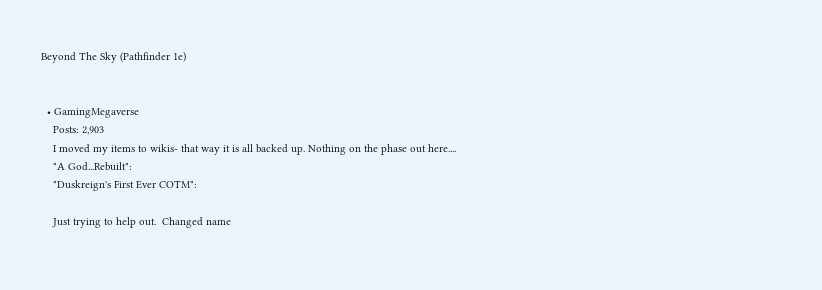Beyond The Sky (Pathfinder 1e)


  • GamingMegaverse
    Posts: 2,903
    I moved my items to wikis- that way it is all backed up. Nothing on the phase out here....
    "A God...Rebuilt":
    "Duskreign's First Ever COTM":

    Just trying to help out.  Changed name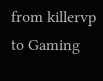from killervp to Gaming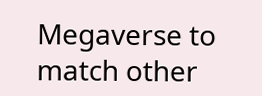Megaverse to match other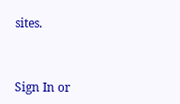sites.



Sign In or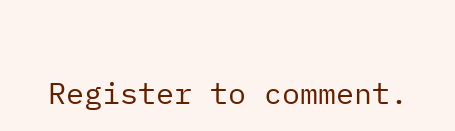Register to comment.